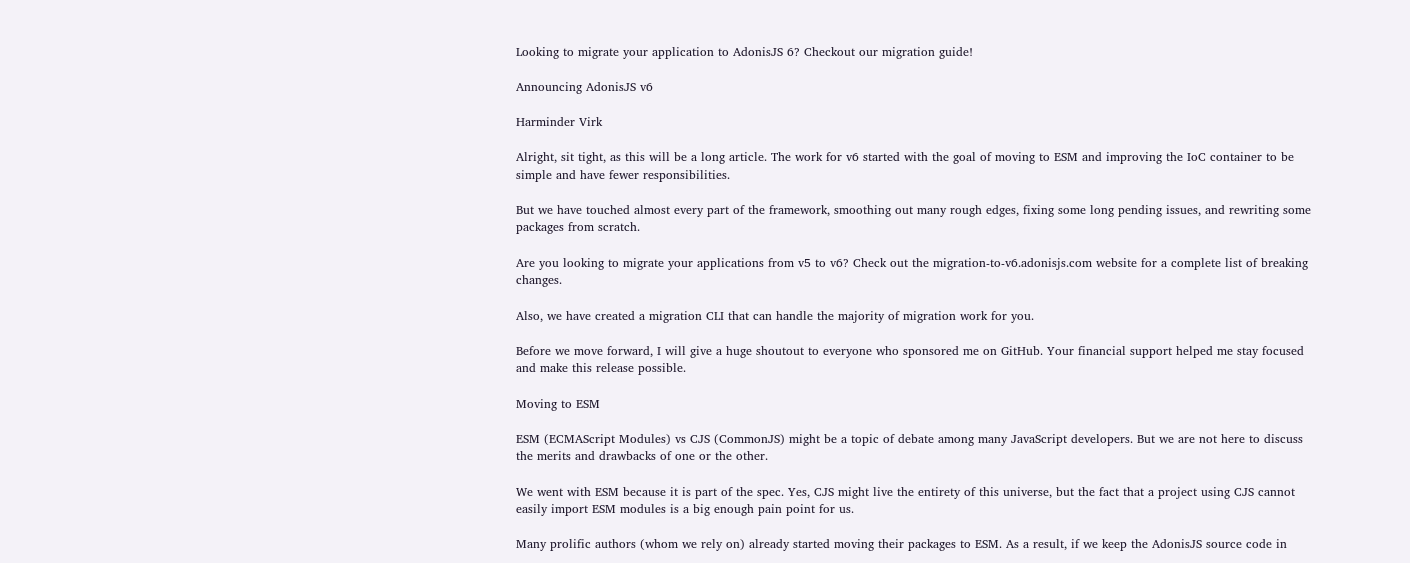Looking to migrate your application to AdonisJS 6? Checkout our migration guide!

Announcing AdonisJS v6

Harminder Virk

Alright, sit tight, as this will be a long article. The work for v6 started with the goal of moving to ESM and improving the IoC container to be simple and have fewer responsibilities.

But we have touched almost every part of the framework, smoothing out many rough edges, fixing some long pending issues, and rewriting some packages from scratch.

Are you looking to migrate your applications from v5 to v6? Check out the migration-to-v6.adonisjs.com website for a complete list of breaking changes.

Also, we have created a migration CLI that can handle the majority of migration work for you.

Before we move forward, I will give a huge shoutout to everyone who sponsored me on GitHub. Your financial support helped me stay focused and make this release possible.

Moving to ESM

ESM (ECMAScript Modules) vs CJS (CommonJS) might be a topic of debate among many JavaScript developers. But we are not here to discuss the merits and drawbacks of one or the other.

We went with ESM because it is part of the spec. Yes, CJS might live the entirety of this universe, but the fact that a project using CJS cannot easily import ESM modules is a big enough pain point for us.

Many prolific authors (whom we rely on) already started moving their packages to ESM. As a result, if we keep the AdonisJS source code in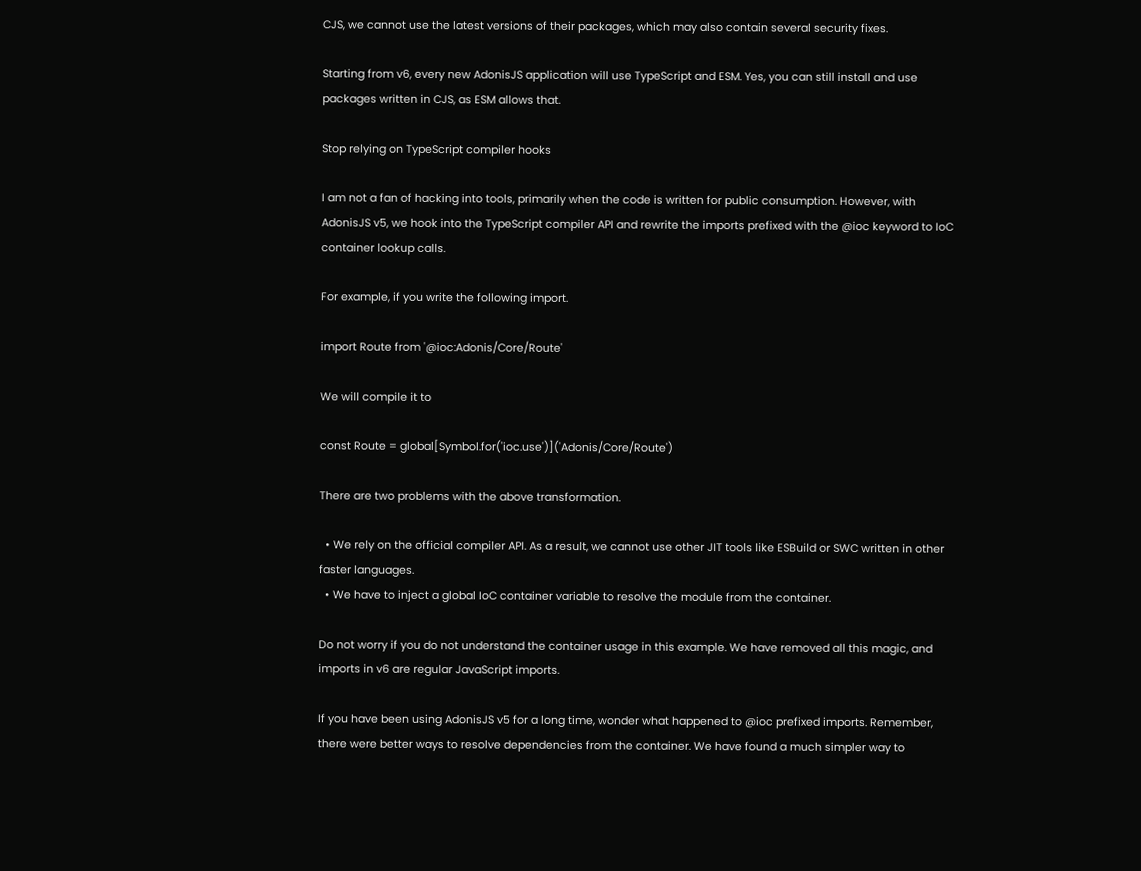CJS, we cannot use the latest versions of their packages, which may also contain several security fixes.

Starting from v6, every new AdonisJS application will use TypeScript and ESM. Yes, you can still install and use packages written in CJS, as ESM allows that.

Stop relying on TypeScript compiler hooks

I am not a fan of hacking into tools, primarily when the code is written for public consumption. However, with AdonisJS v5, we hook into the TypeScript compiler API and rewrite the imports prefixed with the @ioc keyword to IoC container lookup calls.

For example, if you write the following import.

import Route from '@ioc:Adonis/Core/Route'

We will compile it to

const Route = global[Symbol.for('ioc.use')]('Adonis/Core/Route')

There are two problems with the above transformation.

  • We rely on the official compiler API. As a result, we cannot use other JIT tools like ESBuild or SWC written in other faster languages.
  • We have to inject a global IoC container variable to resolve the module from the container.

Do not worry if you do not understand the container usage in this example. We have removed all this magic, and imports in v6 are regular JavaScript imports.

If you have been using AdonisJS v5 for a long time, wonder what happened to @ioc prefixed imports. Remember, there were better ways to resolve dependencies from the container. We have found a much simpler way to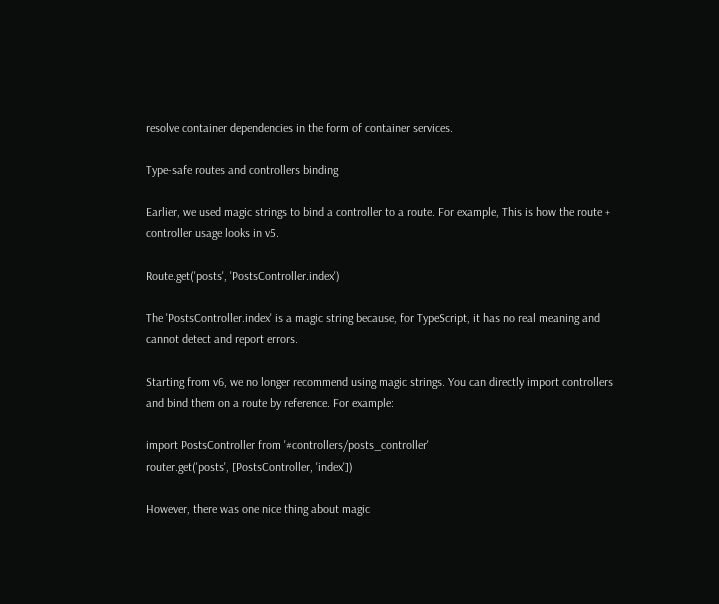resolve container dependencies in the form of container services.

Type-safe routes and controllers binding

Earlier, we used magic strings to bind a controller to a route. For example, This is how the route + controller usage looks in v5.

Route.get('posts', 'PostsController.index')

The 'PostsController.index' is a magic string because, for TypeScript, it has no real meaning and cannot detect and report errors.

Starting from v6, we no longer recommend using magic strings. You can directly import controllers and bind them on a route by reference. For example:

import PostsController from '#controllers/posts_controller'
router.get('posts', [PostsController, 'index'])

However, there was one nice thing about magic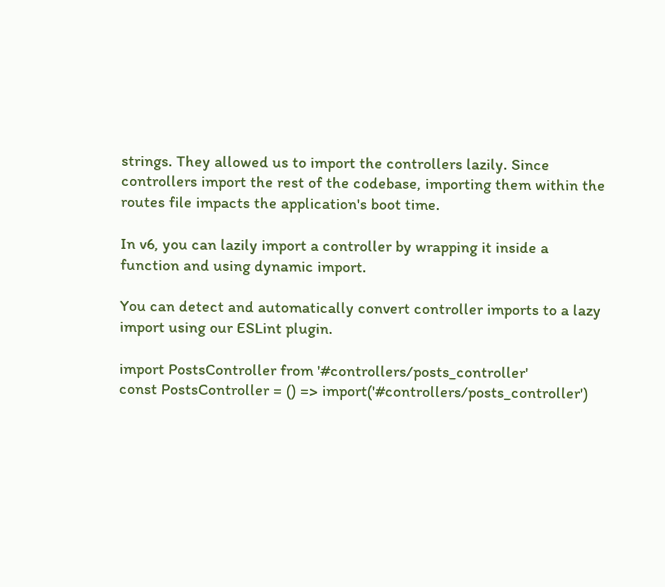strings. They allowed us to import the controllers lazily. Since controllers import the rest of the codebase, importing them within the routes file impacts the application's boot time.

In v6, you can lazily import a controller by wrapping it inside a function and using dynamic import.

You can detect and automatically convert controller imports to a lazy import using our ESLint plugin.

import PostsController from '#controllers/posts_controller'
const PostsController = () => import('#controllers/posts_controller')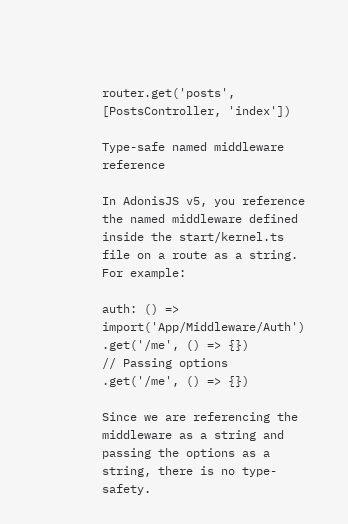router.get('posts', [PostsController, 'index'])

Type-safe named middleware reference

In AdonisJS v5, you reference the named middleware defined inside the start/kernel.ts file on a route as a string. For example:

auth: () => import('App/Middleware/Auth')
.get('/me', () => {})
// Passing options
.get('/me', () => {})

Since we are referencing the middleware as a string and passing the options as a string, there is no type-safety.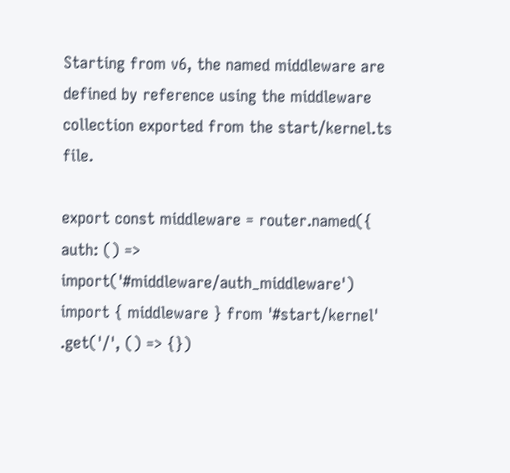Starting from v6, the named middleware are defined by reference using the middleware collection exported from the start/kernel.ts file.

export const middleware = router.named({
auth: () => import('#middleware/auth_middleware')
import { middleware } from '#start/kernel'
.get('/', () => {})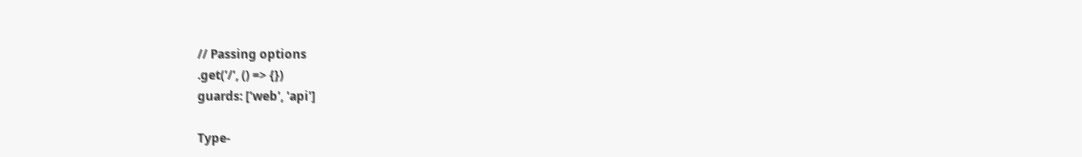// Passing options
.get('/', () => {})
guards: ['web', 'api']

Type-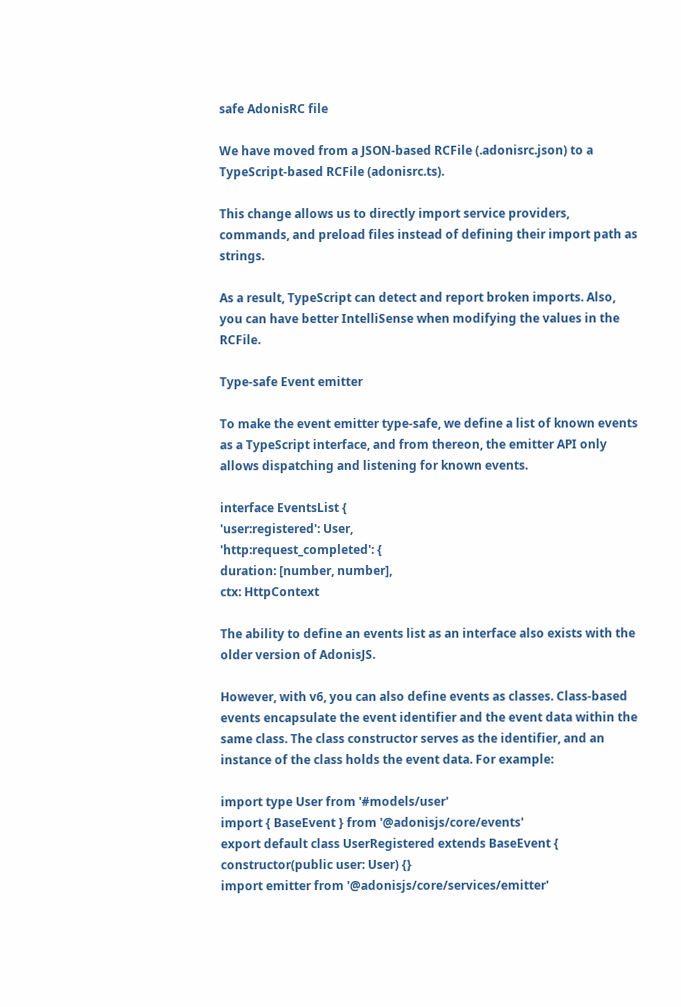safe AdonisRC file

We have moved from a JSON-based RCFile (.adonisrc.json) to a TypeScript-based RCFile (adonisrc.ts).

This change allows us to directly import service providers, commands, and preload files instead of defining their import path as strings.

As a result, TypeScript can detect and report broken imports. Also, you can have better IntelliSense when modifying the values in the RCFile.

Type-safe Event emitter

To make the event emitter type-safe, we define a list of known events as a TypeScript interface, and from thereon, the emitter API only allows dispatching and listening for known events.

interface EventsList {
'user:registered': User,
'http:request_completed': {
duration: [number, number],
ctx: HttpContext

The ability to define an events list as an interface also exists with the older version of AdonisJS.

However, with v6, you can also define events as classes. Class-based events encapsulate the event identifier and the event data within the same class. The class constructor serves as the identifier, and an instance of the class holds the event data. For example:

import type User from '#models/user'
import { BaseEvent } from '@adonisjs/core/events'
export default class UserRegistered extends BaseEvent {
constructor(public user: User) {}
import emitter from '@adonisjs/core/services/emitter'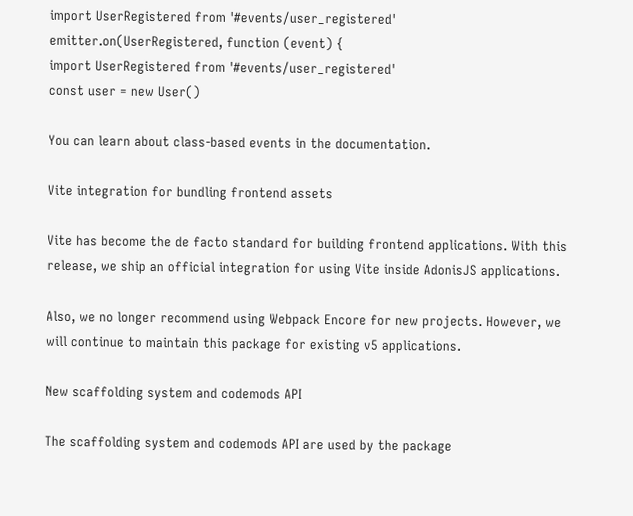import UserRegistered from '#events/user_registered'
emitter.on(UserRegistered, function (event) {
import UserRegistered from '#events/user_registered'
const user = new User()

You can learn about class-based events in the documentation.

Vite integration for bundling frontend assets

Vite has become the de facto standard for building frontend applications. With this release, we ship an official integration for using Vite inside AdonisJS applications.

Also, we no longer recommend using Webpack Encore for new projects. However, we will continue to maintain this package for existing v5 applications.

New scaffolding system and codemods API

The scaffolding system and codemods API are used by the package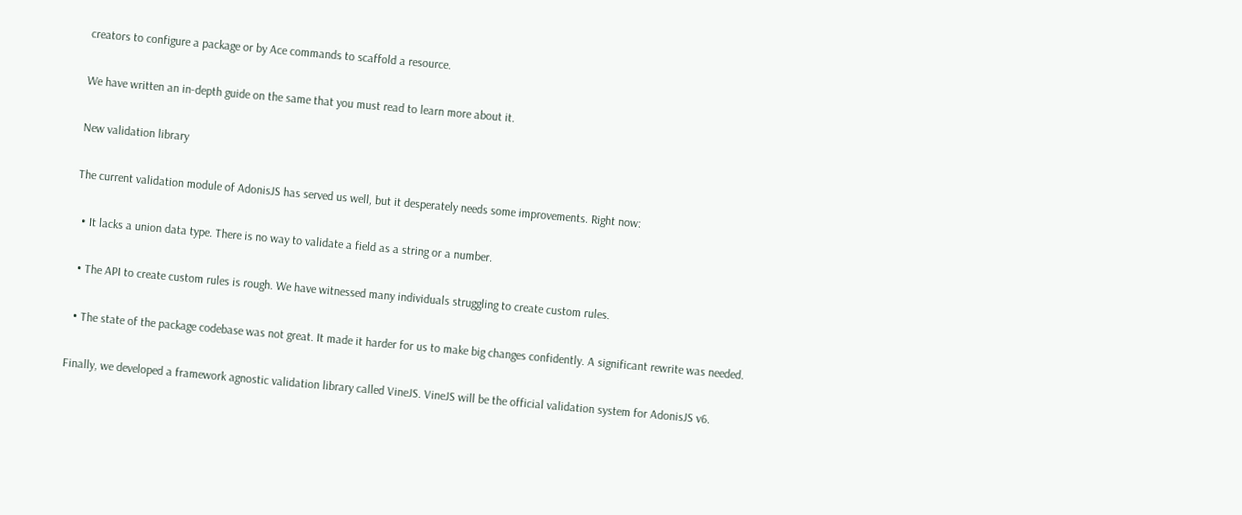creators to configure a package or by Ace commands to scaffold a resource.

We have written an in-depth guide on the same that you must read to learn more about it.

New validation library

The current validation module of AdonisJS has served us well, but it desperately needs some improvements. Right now:

  • It lacks a union data type. There is no way to validate a field as a string or a number.

  • The API to create custom rules is rough. We have witnessed many individuals struggling to create custom rules.

  • The state of the package codebase was not great. It made it harder for us to make big changes confidently. A significant rewrite was needed.

Finally, we developed a framework agnostic validation library called VineJS. VineJS will be the official validation system for AdonisJS v6.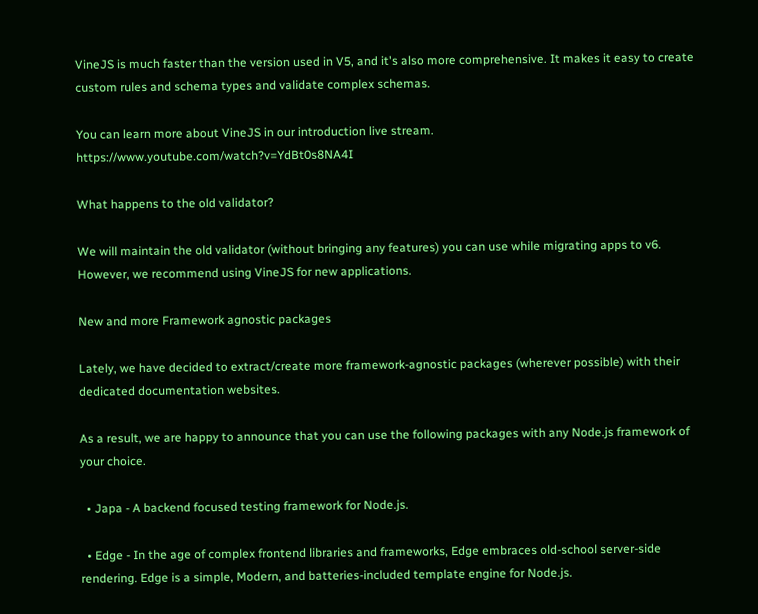VineJS is much faster than the version used in V5, and it's also more comprehensive. It makes it easy to create custom rules and schema types and validate complex schemas.

You can learn more about VineJS in our introduction live stream. https://www.youtube.com/watch?v=YdBt0s8NA4I

What happens to the old validator?

We will maintain the old validator (without bringing any features) you can use while migrating apps to v6. However, we recommend using VineJS for new applications.

New and more Framework agnostic packages

Lately, we have decided to extract/create more framework-agnostic packages (wherever possible) with their dedicated documentation websites.

As a result, we are happy to announce that you can use the following packages with any Node.js framework of your choice.

  • Japa - A backend focused testing framework for Node.js.

  • Edge - In the age of complex frontend libraries and frameworks, Edge embraces old-school server-side rendering. Edge is a simple, Modern, and batteries-included template engine for Node.js.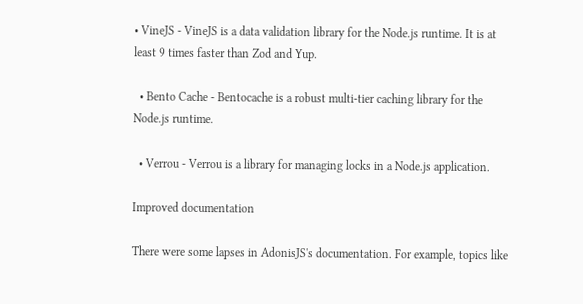• VineJS - VineJS is a data validation library for the Node.js runtime. It is at least 9 times faster than Zod and Yup.

  • Bento Cache - Bentocache is a robust multi-tier caching library for the Node.js runtime.

  • Verrou - Verrou is a library for managing locks in a Node.js application.

Improved documentation

There were some lapses in AdonisJS's documentation. For example, topics like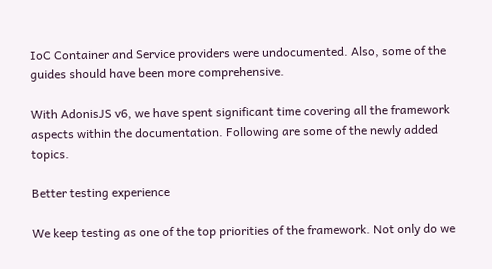IoC Container and Service providers were undocumented. Also, some of the guides should have been more comprehensive.

With AdonisJS v6, we have spent significant time covering all the framework aspects within the documentation. Following are some of the newly added topics.

Better testing experience

We keep testing as one of the top priorities of the framework. Not only do we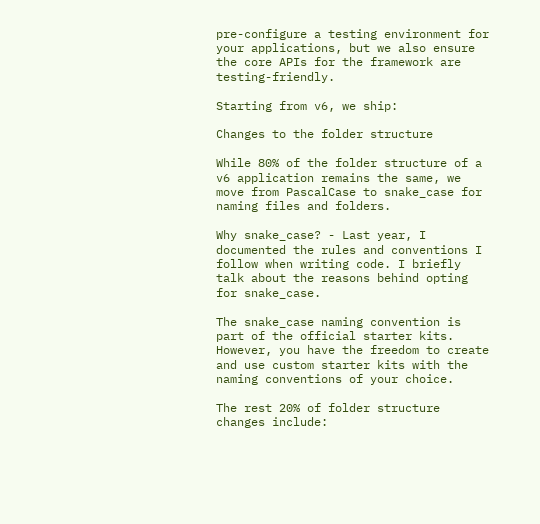pre-configure a testing environment for your applications, but we also ensure the core APIs for the framework are testing-friendly.

Starting from v6, we ship:

Changes to the folder structure

While 80% of the folder structure of a v6 application remains the same, we move from PascalCase to snake_case for naming files and folders.

Why snake_case? - Last year, I documented the rules and conventions I follow when writing code. I briefly talk about the reasons behind opting for snake_case.

The snake_case naming convention is part of the official starter kits. However, you have the freedom to create and use custom starter kits with the naming conventions of your choice.

The rest 20% of folder structure changes include: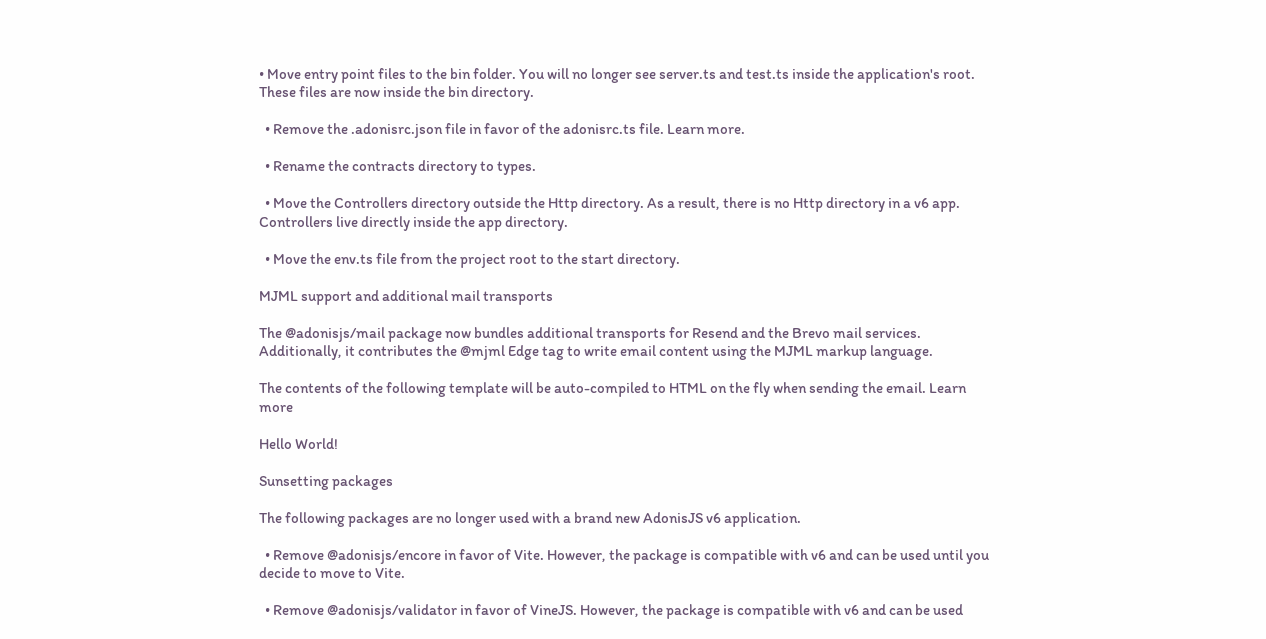• Move entry point files to the bin folder. You will no longer see server.ts and test.ts inside the application's root. These files are now inside the bin directory.

  • Remove the .adonisrc.json file in favor of the adonisrc.ts file. Learn more.

  • Rename the contracts directory to types.

  • Move the Controllers directory outside the Http directory. As a result, there is no Http directory in a v6 app. Controllers live directly inside the app directory.

  • Move the env.ts file from the project root to the start directory.

MJML support and additional mail transports

The @adonisjs/mail package now bundles additional transports for Resend and the Brevo mail services. Additionally, it contributes the @mjml Edge tag to write email content using the MJML markup language.

The contents of the following template will be auto-compiled to HTML on the fly when sending the email. Learn more

Hello World!

Sunsetting packages

The following packages are no longer used with a brand new AdonisJS v6 application.

  • Remove @adonisjs/encore in favor of Vite. However, the package is compatible with v6 and can be used until you decide to move to Vite.

  • Remove @adonisjs/validator in favor of VineJS. However, the package is compatible with v6 and can be used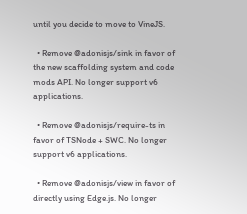until you decide to move to VineJS.

  • Remove @adonisjs/sink in favor of the new scaffolding system and code mods API. No longer support v6 applications.

  • Remove @adonisjs/require-ts in favor of TSNode + SWC. No longer support v6 applications.

  • Remove @adonisjs/view in favor of directly using Edge.js. No longer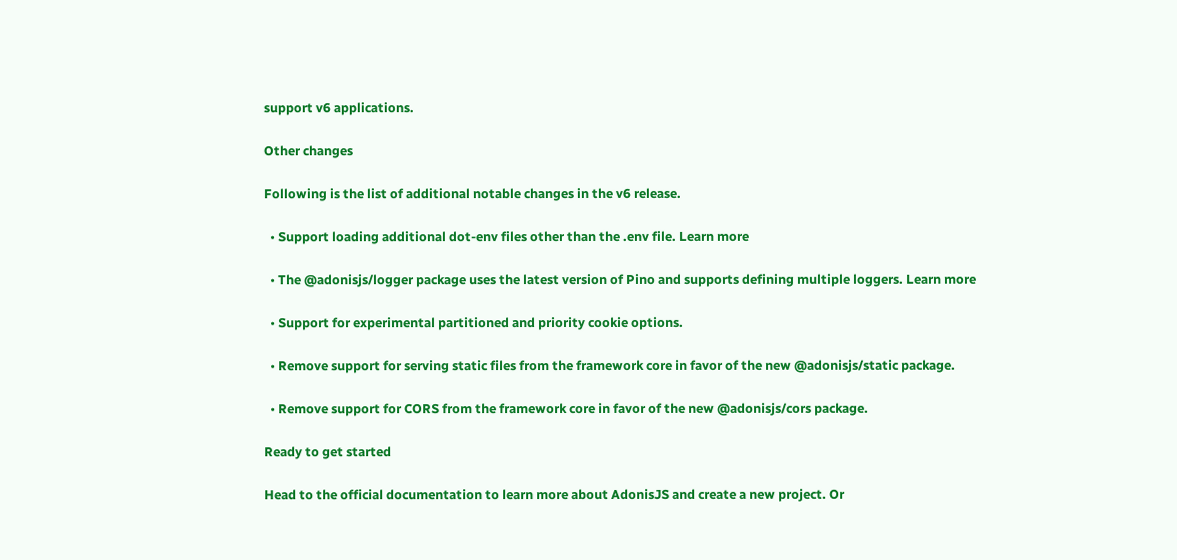support v6 applications.

Other changes

Following is the list of additional notable changes in the v6 release.

  • Support loading additional dot-env files other than the .env file. Learn more

  • The @adonisjs/logger package uses the latest version of Pino and supports defining multiple loggers. Learn more

  • Support for experimental partitioned and priority cookie options.

  • Remove support for serving static files from the framework core in favor of the new @adonisjs/static package.

  • Remove support for CORS from the framework core in favor of the new @adonisjs/cors package.

Ready to get started

Head to the official documentation to learn more about AdonisJS and create a new project. Or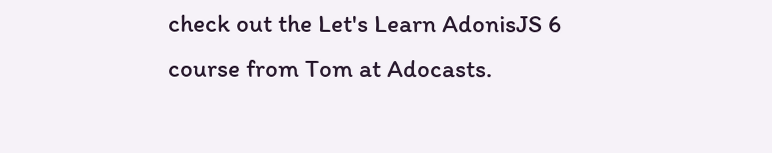check out the Let's Learn AdonisJS 6 course from Tom at Adocasts.